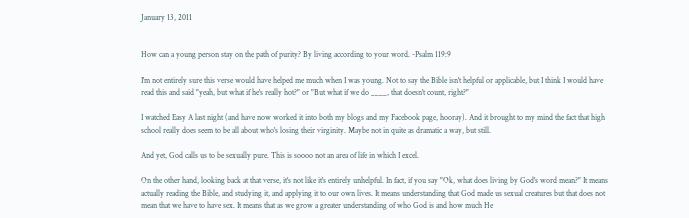January 13, 2011


How can a young person stay on the path of purity? By living according to your word. -Psalm 119:9

I'm not entirely sure this verse would have helped me much when I was young. Not to say the Bible isn't helpful or applicable, but I think I would have read this and said "yeah, but what if he's really hot?" or "But what if we do ____, that doesn't count, right?"

I watched Easy A last night (and have now worked it into both my blogs and my Facebook page, hooray). And it brought to my mind the fact that high school really does seem to be all about who's losing their virginity. Maybe not in quite as dramatic a way, but still.

And yet, God calls us to be sexually pure. This is soooo not an area of life in which I excel.

On the other hand, looking back at that verse, it's not like it's entirely unhelpful. In fact, if you say "Ok, what does living by God's word mean?" It means actually reading the Bible, and studying it, and applying it to our own lives. It means understanding that God made us sexual creatures but that does not mean that we have to have sex. It means that as we grow a greater understanding of who God is and how much He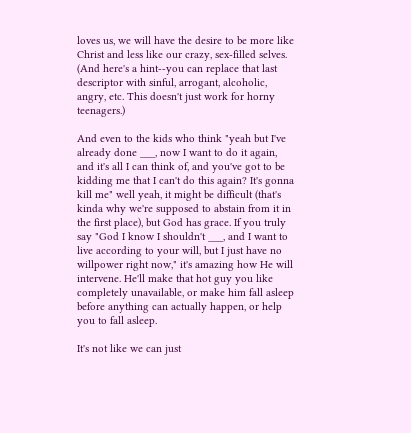loves us, we will have the desire to be more like Christ and less like our crazy, sex-filled selves. (And here's a hint--you can replace that last descriptor with sinful, arrogant, alcoholic, angry, etc. This doesn't just work for horny teenagers.)

And even to the kids who think "yeah but I've already done ___, now I want to do it again, and it's all I can think of, and you've got to be kidding me that I can't do this again? It's gonna kill me" well yeah, it might be difficult (that's kinda why we're supposed to abstain from it in the first place), but God has grace. If you truly say "God I know I shouldn't ___, and I want to live according to your will, but I just have no willpower right now," it's amazing how He will intervene. He'll make that hot guy you like completely unavailable, or make him fall asleep before anything can actually happen, or help you to fall asleep.

It's not like we can just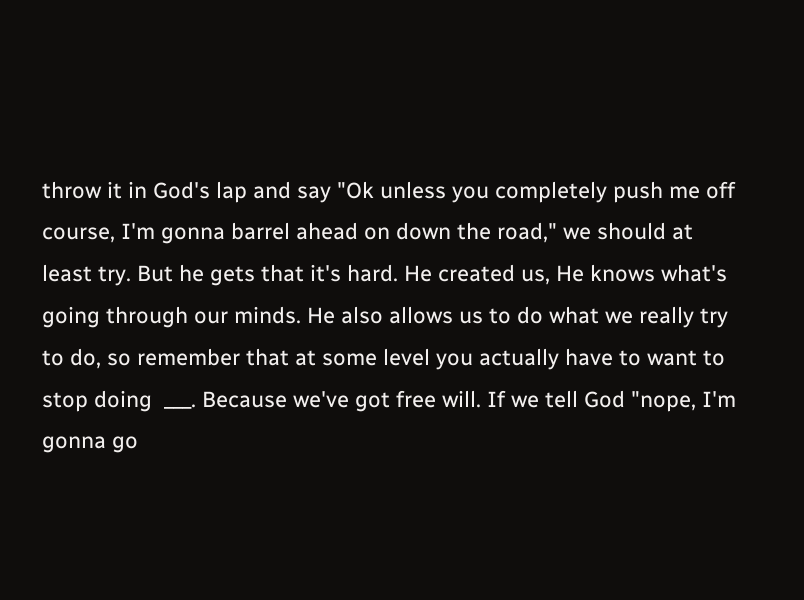throw it in God's lap and say "Ok unless you completely push me off course, I'm gonna barrel ahead on down the road," we should at least try. But he gets that it's hard. He created us, He knows what's going through our minds. He also allows us to do what we really try to do, so remember that at some level you actually have to want to stop doing  ___. Because we've got free will. If we tell God "nope, I'm gonna go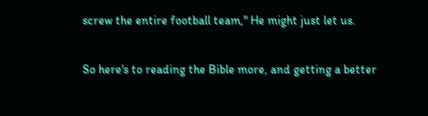screw the entire football team," He might just let us.

So here's to reading the Bible more, and getting a better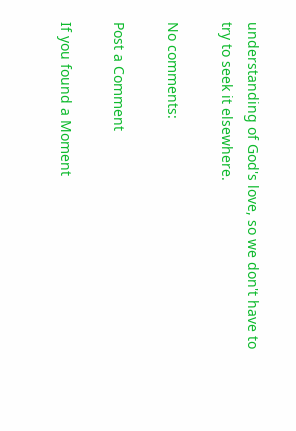understanding of God's love, so we don't have to try to seek it elsewhere.

No comments:

Post a Comment

If you found a Moment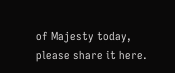of Majesty today, please share it here.